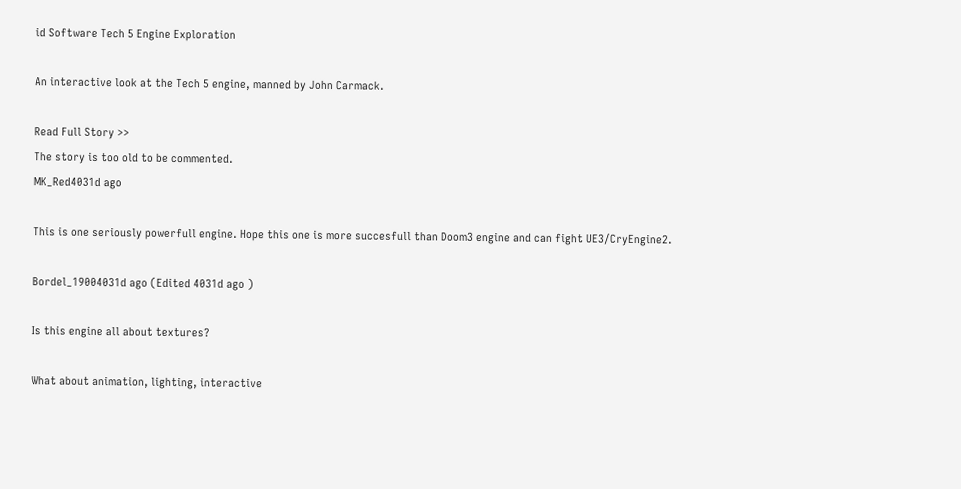id Software Tech 5 Engine Exploration

An interactive look at the Tech 5 engine, manned by John Carmack.

Read Full Story >>
The story is too old to be commented.
MK_Red4031d ago

This is one seriously powerfull engine. Hope this one is more succesfull than Doom3 engine and can fight UE3/CryEngine2.

Bordel_19004031d ago (Edited 4031d ago )

Is this engine all about textures?

What about animation, lighting, interactive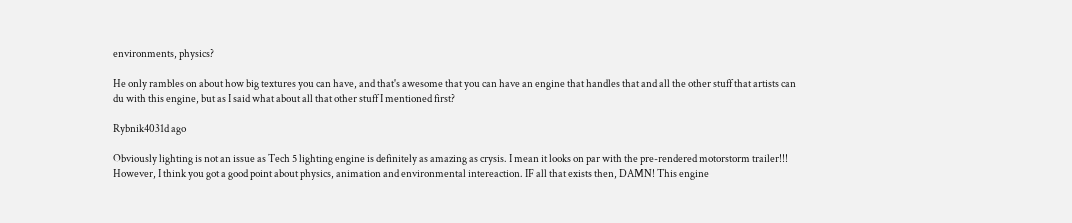environments, physics?

He only rambles on about how big textures you can have, and that's awesome that you can have an engine that handles that and all the other stuff that artists can du with this engine, but as I said what about all that other stuff I mentioned first?

Rybnik4031d ago

Obviously lighting is not an issue as Tech 5 lighting engine is definitely as amazing as crysis. I mean it looks on par with the pre-rendered motorstorm trailer!!! However, I think you got a good point about physics, animation and environmental intereaction. IF all that exists then, DAMN! This engine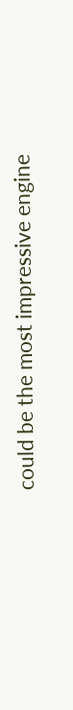could be the most impressive engine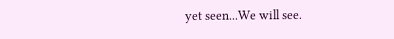yet seen...We will see.